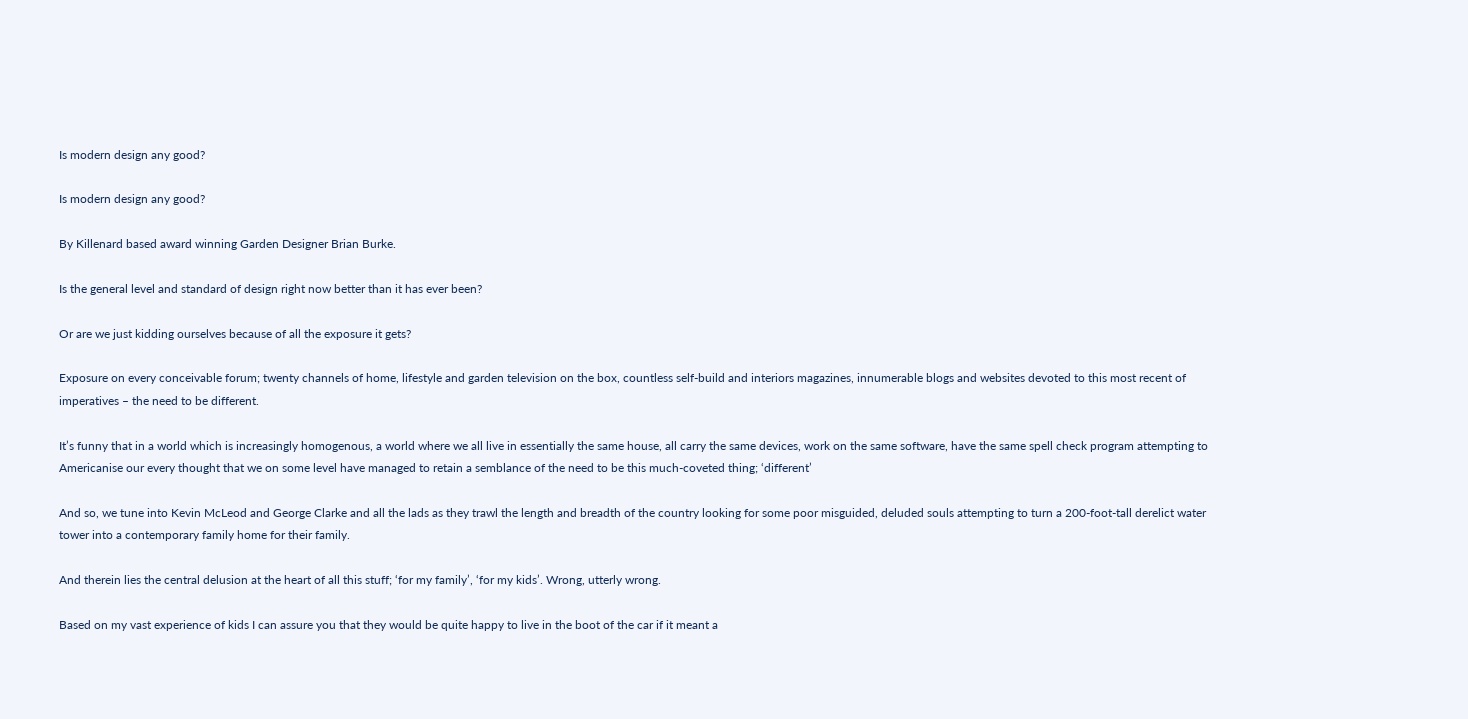Is modern design any good?

Is modern design any good?

By Killenard based award winning Garden Designer Brian Burke.

Is the general level and standard of design right now better than it has ever been?

Or are we just kidding ourselves because of all the exposure it gets?

Exposure on every conceivable forum; twenty channels of home, lifestyle and garden television on the box, countless self-build and interiors magazines, innumerable blogs and websites devoted to this most recent of imperatives – the need to be different.

It’s funny that in a world which is increasingly homogenous, a world where we all live in essentially the same house, all carry the same devices, work on the same software, have the same spell check program attempting to Americanise our every thought that we on some level have managed to retain a semblance of the need to be this much-coveted thing; ‘different’

And so, we tune into Kevin McLeod and George Clarke and all the lads as they trawl the length and breadth of the country looking for some poor misguided, deluded souls attempting to turn a 200-foot-tall derelict water tower into a contemporary family home for their family.

And therein lies the central delusion at the heart of all this stuff; ‘for my family’, ‘for my kids’. Wrong, utterly wrong.

Based on my vast experience of kids I can assure you that they would be quite happy to live in the boot of the car if it meant a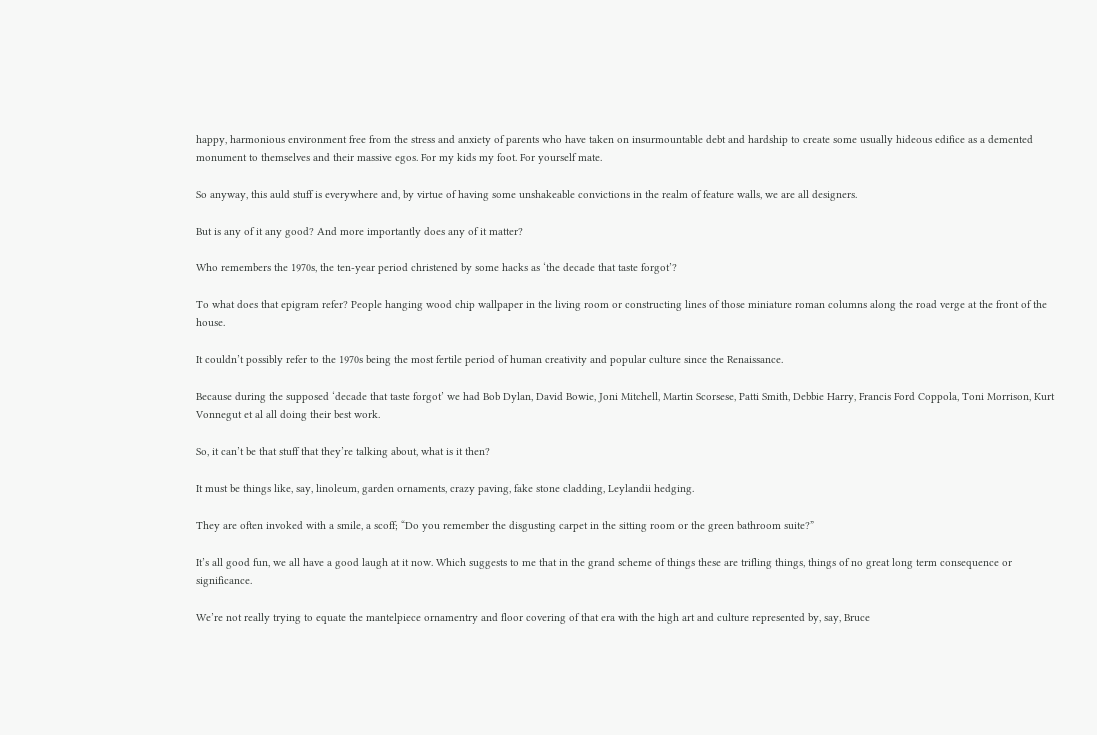happy, harmonious environment free from the stress and anxiety of parents who have taken on insurmountable debt and hardship to create some usually hideous edifice as a demented monument to themselves and their massive egos. For my kids my foot. For yourself mate.

So anyway, this auld stuff is everywhere and, by virtue of having some unshakeable convictions in the realm of feature walls, we are all designers.

But is any of it any good? And more importantly does any of it matter?

Who remembers the 1970s, the ten-year period christened by some hacks as ‘the decade that taste forgot’?

To what does that epigram refer? People hanging wood chip wallpaper in the living room or constructing lines of those miniature roman columns along the road verge at the front of the house.

It couldn’t possibly refer to the 1970s being the most fertile period of human creativity and popular culture since the Renaissance.

Because during the supposed ‘decade that taste forgot’ we had Bob Dylan, David Bowie, Joni Mitchell, Martin Scorsese, Patti Smith, Debbie Harry, Francis Ford Coppola, Toni Morrison, Kurt Vonnegut et al all doing their best work.

So, it can’t be that stuff that they’re talking about, what is it then?

It must be things like, say, linoleum, garden ornaments, crazy paving, fake stone cladding, Leylandii hedging.

They are often invoked with a smile, a scoff; “Do you remember the disgusting carpet in the sitting room or the green bathroom suite?”

It’s all good fun, we all have a good laugh at it now. Which suggests to me that in the grand scheme of things these are trifling things, things of no great long term consequence or significance.

We’re not really trying to equate the mantelpiece ornamentry and floor covering of that era with the high art and culture represented by, say, Bruce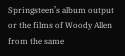Springsteen’s album output or the films of Woody Allen from the same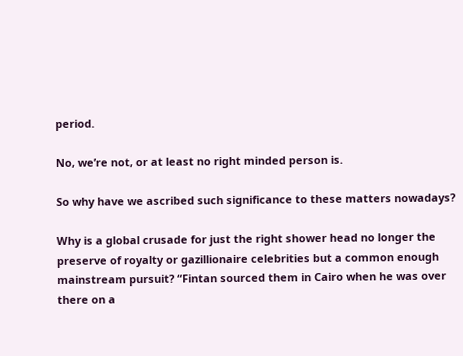period.

No, we’re not, or at least no right minded person is.

So why have we ascribed such significance to these matters nowadays?

Why is a global crusade for just the right shower head no longer the preserve of royalty or gazillionaire celebrities but a common enough mainstream pursuit? “Fintan sourced them in Cairo when he was over there on a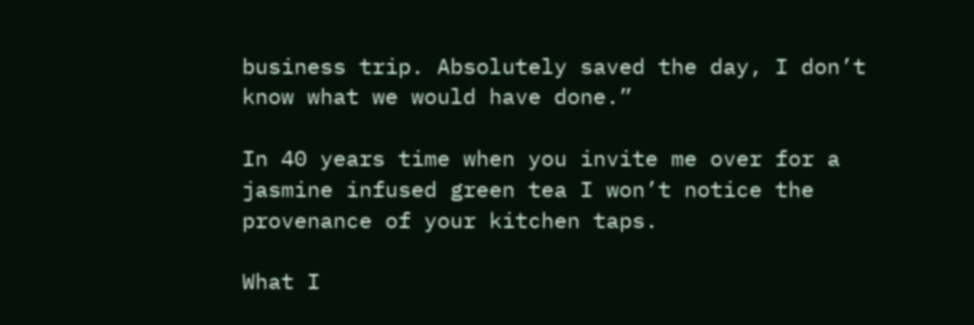business trip. Absolutely saved the day, I don’t know what we would have done.”

In 40 years time when you invite me over for a jasmine infused green tea I won’t notice the provenance of your kitchen taps.

What I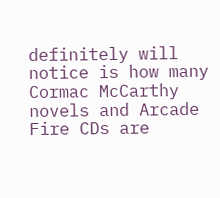definitely will notice is how many Cormac McCarthy novels and Arcade Fire CDs are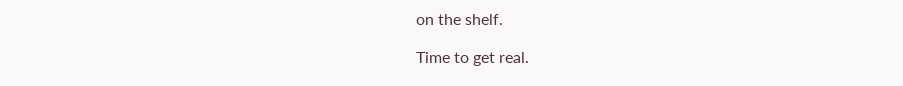on the shelf.

Time to get real.